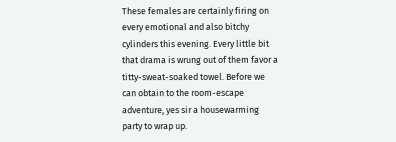These females are certainly firing on every emotional and also bitchy cylinders this evening. Every little bit that drama is wrung out of them favor a titty-sweat-soaked towel. Before we can obtain to the room-escape adventure, yes sir a housewarming party to wrap up.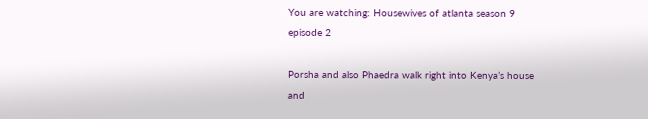You are watching: Housewives of atlanta season 9 episode 2

Porsha and also Phaedra walk right into Kenya’s house and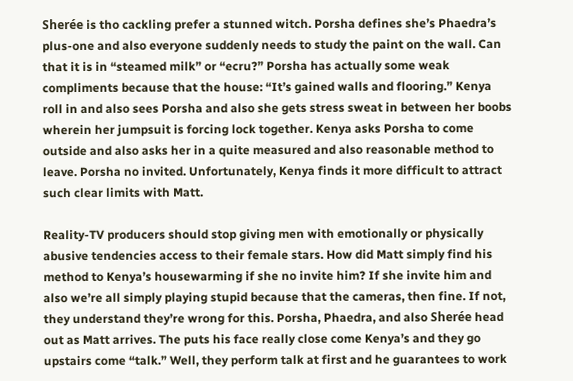Sherée is tho cackling prefer a stunned witch. Porsha defines she’s Phaedra’s plus-one and also everyone suddenly needs to study the paint on the wall. Can that it is in “steamed milk” or “ecru?” Porsha has actually some weak compliments because that the house: “It’s gained walls and flooring.” Kenya roll in and also sees Porsha and also she gets stress sweat in between her boobs wherein her jumpsuit is forcing lock together. Kenya asks Porsha to come outside and also asks her in a quite measured and also reasonable method to leave. Porsha no invited. Unfortunately, Kenya finds it more difficult to attract such clear limits with Matt.

Reality-TV producers should stop giving men with emotionally or physically abusive tendencies access to their female stars. How did Matt simply find his method to Kenya’s housewarming if she no invite him? If she invite him and also we’re all simply playing stupid because that the cameras, then fine. If not, they understand they’re wrong for this. Porsha, Phaedra, and also Sherée head out as Matt arrives. The puts his face really close come Kenya’s and they go upstairs come “talk.” Well, they perform talk at first and he guarantees to work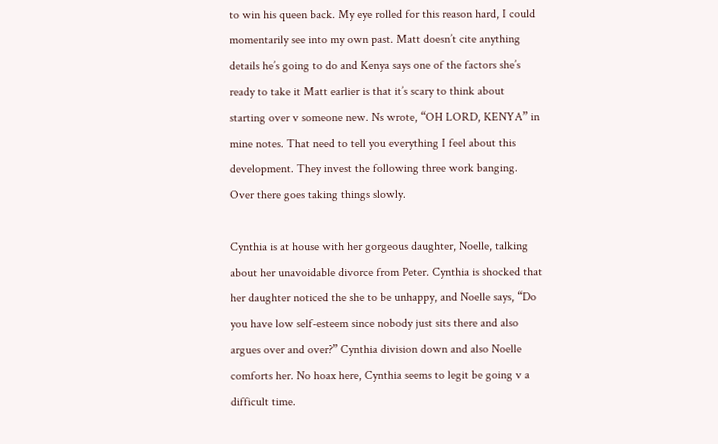to win his queen back. My eye rolled for this reason hard, I could momentarily see into my own past. Matt doesn’t cite anything details he’s going to do and Kenya says one of the factors she’s ready to take it Matt earlier is that it’s scary to think about starting over v someone new. Ns wrote, “OH LORD, KENYA” in mine notes. That need to tell you everything I feel about this development. They invest the following three work banging. Over there goes taking things slowly.

Cynthia is at house with her gorgeous daughter, Noelle, talking about her unavoidable divorce from Peter. Cynthia is shocked that her daughter noticed the she to be unhappy, and Noelle says, “Do you have low self-esteem since nobody just sits there and also argues over and over?” Cynthia division down and also Noelle comforts her. No hoax here, Cynthia seems to legit be going v a difficult time.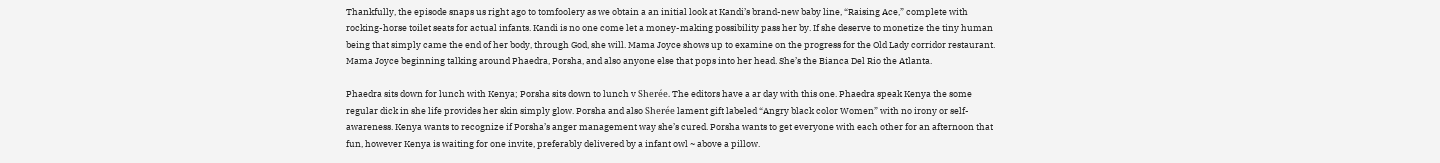Thankfully, the episode snaps us right ago to tomfoolery as we obtain a an initial look at Kandi’s brand-new baby line, “Raising Ace,” complete with rocking-horse toilet seats for actual infants. Kandi is no one come let a money-making possibility pass her by. If she deserve to monetize the tiny human being that simply came the end of her body, through God, she will. Mama Joyce shows up to examine on the progress for the Old Lady corridor restaurant. Mama Joyce beginning talking around Phaedra, Porsha, and also anyone else that pops into her head. She’s the Bianca Del Rio the Atlanta.

Phaedra sits down for lunch with Kenya; Porsha sits down to lunch v Sherée. The editors have a ar day with this one. Phaedra speak Kenya the some regular dick in she life provides her skin simply glow. Porsha and also Sherée lament gift labeled “Angry black color Women” with no irony or self-awareness. Kenya wants to recognize if Porsha’s anger management way she’s cured. Porsha wants to get everyone with each other for an afternoon that fun, however Kenya is waiting for one invite, preferably delivered by a infant owl ~ above a pillow.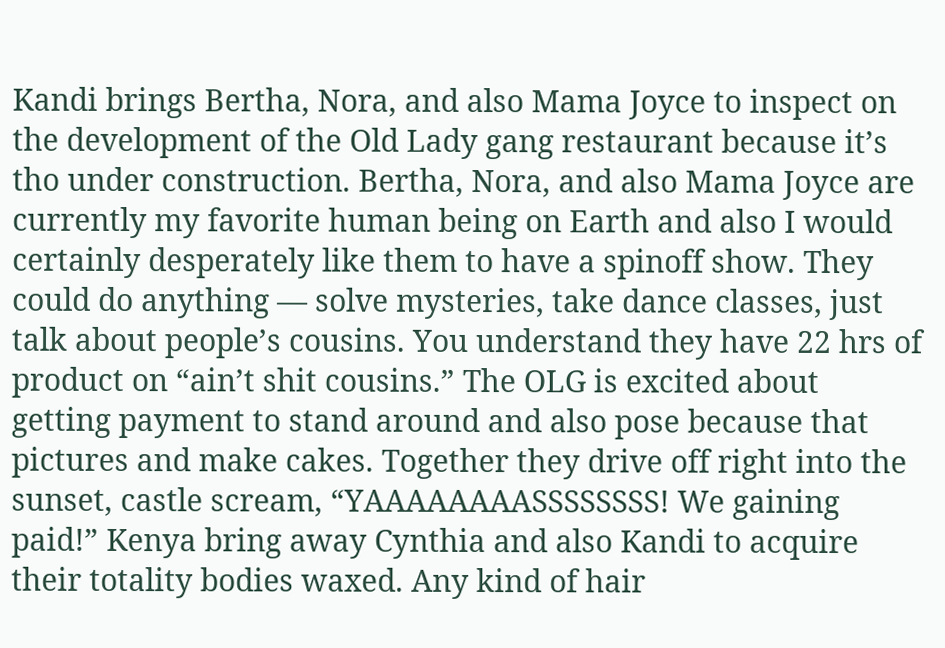Kandi brings Bertha, Nora, and also Mama Joyce to inspect on the development of the Old Lady gang restaurant because it’s tho under construction. Bertha, Nora, and also Mama Joyce are currently my favorite human being on Earth and also I would certainly desperately like them to have a spinoff show. They could do anything — solve mysteries, take dance classes, just talk about people’s cousins. You understand they have 22 hrs of product on “ain’t shit cousins.” The OLG is excited about getting payment to stand around and also pose because that pictures and make cakes. Together they drive off right into the sunset, castle scream, “YAAAAAAAASSSSSSSS! We gaining paid!” Kenya bring away Cynthia and also Kandi to acquire their totality bodies waxed. Any kind of hair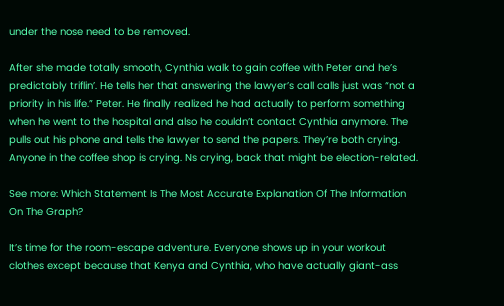under the nose need to be removed.

After she made totally smooth, Cynthia walk to gain coffee with Peter and he’s predictably triflin’. He tells her that answering the lawyer’s call calls just was “not a priority in his life.” Peter. He finally realized he had actually to perform something when he went to the hospital and also he couldn’t contact Cynthia anymore. The pulls out his phone and tells the lawyer to send the papers. They’re both crying. Anyone in the coffee shop is crying. Ns crying, back that might be election-related.

See more: Which Statement Is The Most Accurate Explanation Of The Information On The Graph?

It’s time for the room-escape adventure. Everyone shows up in your workout clothes except because that Kenya and Cynthia, who have actually giant-ass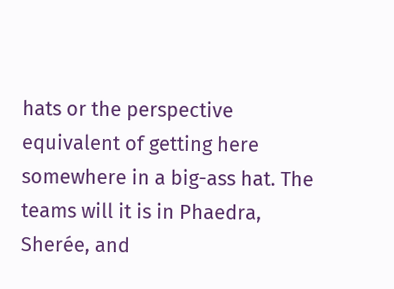hats or the perspective equivalent of getting here somewhere in a big-ass hat. The teams will it is in Phaedra, Sherée, and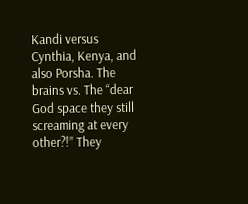Kandi versus Cynthia, Kenya, and also Porsha. The brains vs. The “dear God space they still screaming at every other?!” They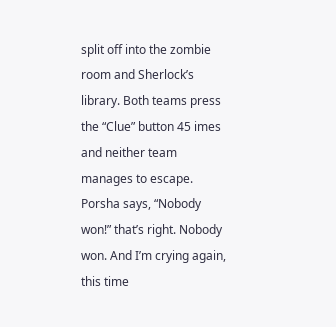split off into the zombie room and Sherlock’s library. Both teams press the “Clue” button 45 imes and neither team manages to escape. Porsha says, “Nobody won!” that’s right. Nobody won. And I’m crying again, this time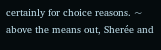certainly for choice reasons. ~ above the means out, Sherée and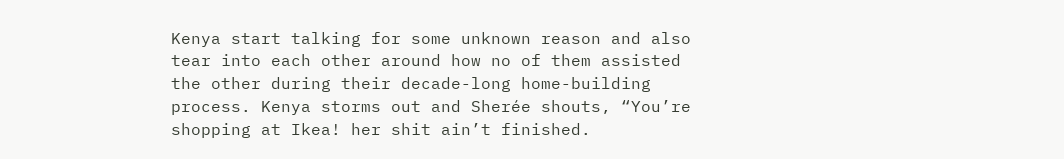Kenya start talking for some unknown reason and also tear into each other around how no of them assisted the other during their decade-long home-building process. Kenya storms out and Sherée shouts, “You’re shopping at Ikea! her shit ain’t finished.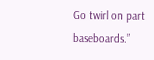Go twirl on part baseboards.”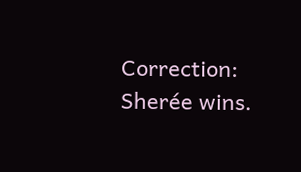Correction: Sherée wins.